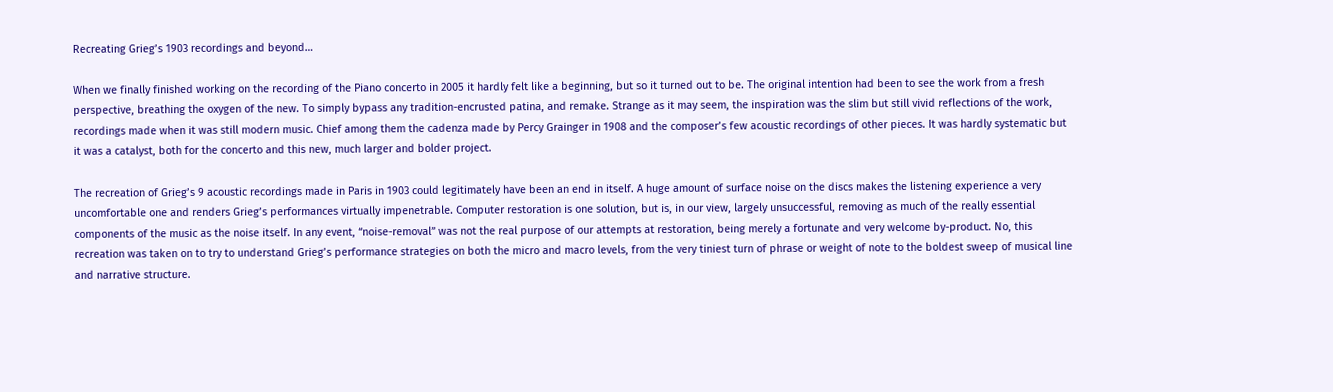Recreating Grieg’s 1903 recordings and beyond…

When we finally finished working on the recording of the Piano concerto in 2005 it hardly felt like a beginning, but so it turned out to be. The original intention had been to see the work from a fresh perspective, breathing the oxygen of the new. To simply bypass any tradition-encrusted patina, and remake. Strange as it may seem, the inspiration was the slim but still vivid reflections of the work, recordings made when it was still modern music. Chief among them the cadenza made by Percy Grainger in 1908 and the composer’s few acoustic recordings of other pieces. It was hardly systematic but it was a catalyst, both for the concerto and this new, much larger and bolder project.

The recreation of Grieg’s 9 acoustic recordings made in Paris in 1903 could legitimately have been an end in itself. A huge amount of surface noise on the discs makes the listening experience a very uncomfortable one and renders Grieg’s performances virtually impenetrable. Computer restoration is one solution, but is, in our view, largely unsuccessful, removing as much of the really essential components of the music as the noise itself. In any event, “noise-removal” was not the real purpose of our attempts at restoration, being merely a fortunate and very welcome by-product. No, this recreation was taken on to try to understand Grieg’s performance strategies on both the micro and macro levels, from the very tiniest turn of phrase or weight of note to the boldest sweep of musical line and narrative structure.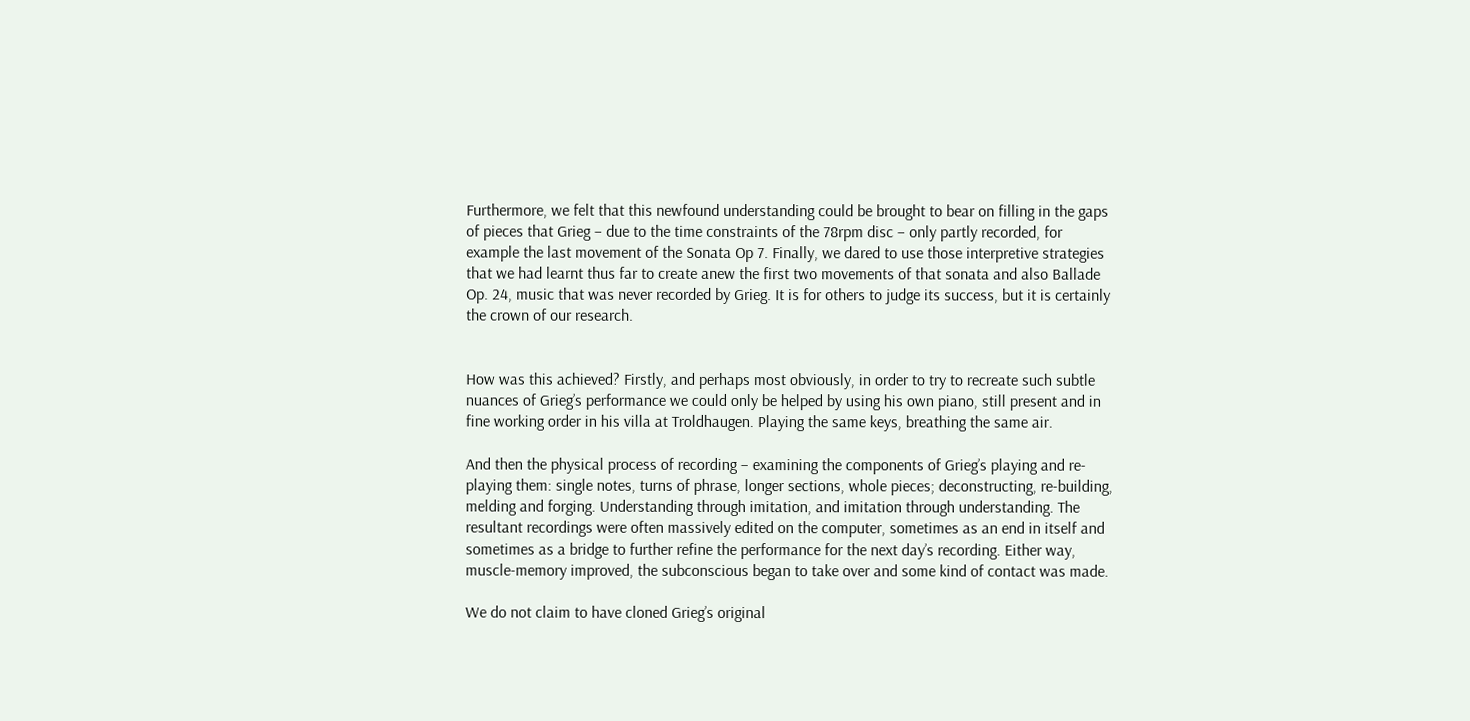Furthermore, we felt that this newfound understanding could be brought to bear on filling in the gaps of pieces that Grieg – due to the time constraints of the 78rpm disc – only partly recorded, for example the last movement of the Sonata Op 7. Finally, we dared to use those interpretive strategies that we had learnt thus far to create anew the first two movements of that sonata and also Ballade Op. 24, music that was never recorded by Grieg. It is for others to judge its success, but it is certainly the crown of our research.


How was this achieved? Firstly, and perhaps most obviously, in order to try to recreate such subtle nuances of Grieg’s performance we could only be helped by using his own piano, still present and in fine working order in his villa at Troldhaugen. Playing the same keys, breathing the same air.

And then the physical process of recording – examining the components of Grieg’s playing and re-playing them: single notes, turns of phrase, longer sections, whole pieces; deconstructing, re-building, melding and forging. Understanding through imitation, and imitation through understanding. The resultant recordings were often massively edited on the computer, sometimes as an end in itself and sometimes as a bridge to further refine the performance for the next day’s recording. Either way, muscle-memory improved, the subconscious began to take over and some kind of contact was made.

We do not claim to have cloned Grieg’s original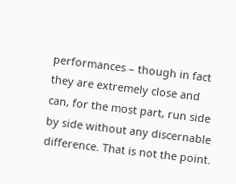performances – though in fact they are extremely close and can, for the most part, run side by side without any discernable difference. That is not the point.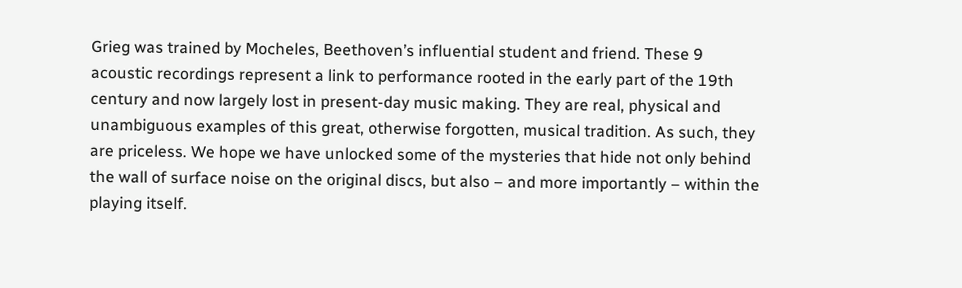Grieg was trained by Mocheles, Beethoven’s influential student and friend. These 9 acoustic recordings represent a link to performance rooted in the early part of the 19th century and now largely lost in present-day music making. They are real, physical and unambiguous examples of this great, otherwise forgotten, musical tradition. As such, they are priceless. We hope we have unlocked some of the mysteries that hide not only behind the wall of surface noise on the original discs, but also – and more importantly – within the playing itself.